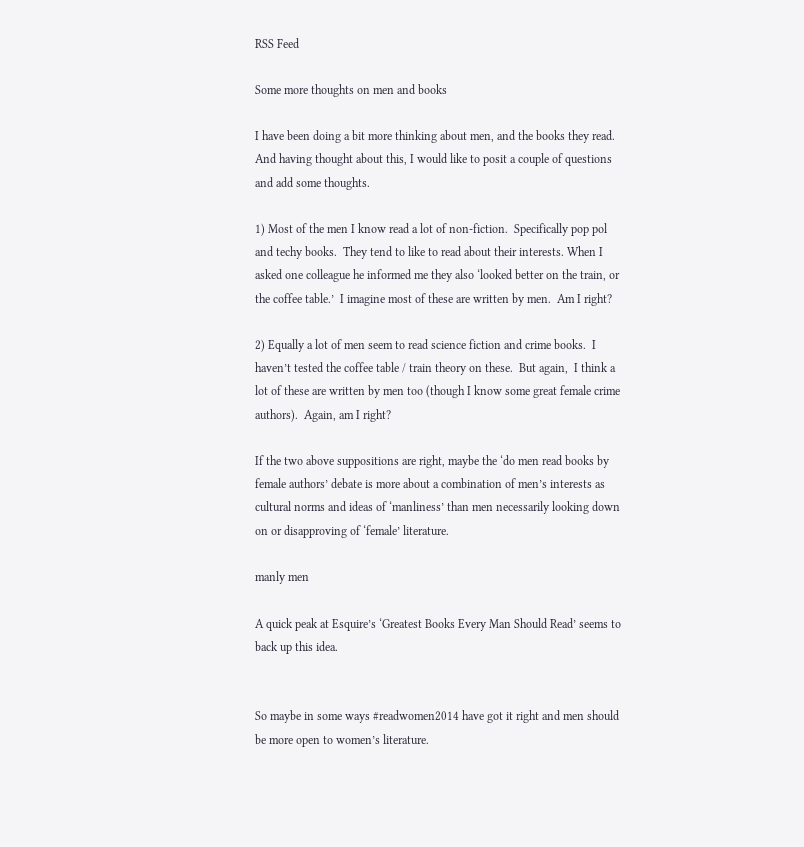RSS Feed

Some more thoughts on men and books

I have been doing a bit more thinking about men, and the books they read.  And having thought about this, I would like to posit a couple of questions and add some thoughts.

1) Most of the men I know read a lot of non-fiction.  Specifically pop pol and techy books.  They tend to like to read about their interests. When I asked one colleague he informed me they also ‘looked better on the train, or the coffee table.’  I imagine most of these are written by men.  Am I right?

2) Equally a lot of men seem to read science fiction and crime books.  I haven’t tested the coffee table / train theory on these.  But again,  I think a lot of these are written by men too (though I know some great female crime authors).  Again, am I right?

If the two above suppositions are right, maybe the ‘do men read books by female authors’ debate is more about a combination of men’s interests as cultural norms and ideas of ‘manliness’ than men necessarily looking down on or disapproving of ‘female’ literature.

manly men

A quick peak at Esquire’s ‘Greatest Books Every Man Should Read’ seems to back up this idea.


So maybe in some ways #readwomen2014 have got it right and men should be more open to women’s literature.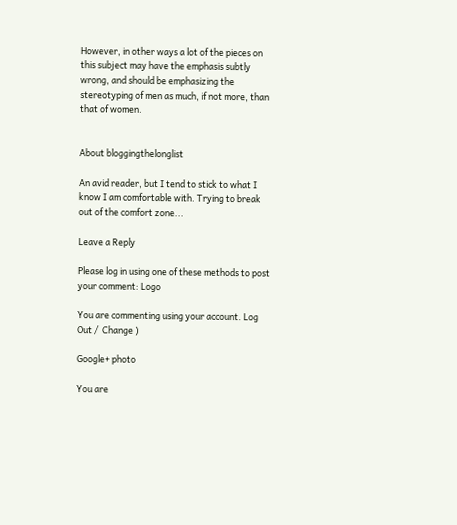However, in other ways a lot of the pieces on this subject may have the emphasis subtly wrong, and should be emphasizing the stereotyping of men as much, if not more, than that of women.


About bloggingthelonglist

An avid reader, but I tend to stick to what I know I am comfortable with. Trying to break out of the comfort zone...

Leave a Reply

Please log in using one of these methods to post your comment: Logo

You are commenting using your account. Log Out /  Change )

Google+ photo

You are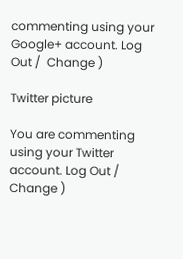commenting using your Google+ account. Log Out /  Change )

Twitter picture

You are commenting using your Twitter account. Log Out /  Change )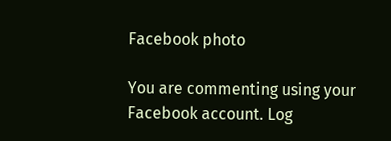Facebook photo

You are commenting using your Facebook account. Log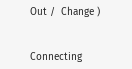Out /  Change )


Connecting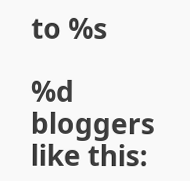to %s

%d bloggers like this: